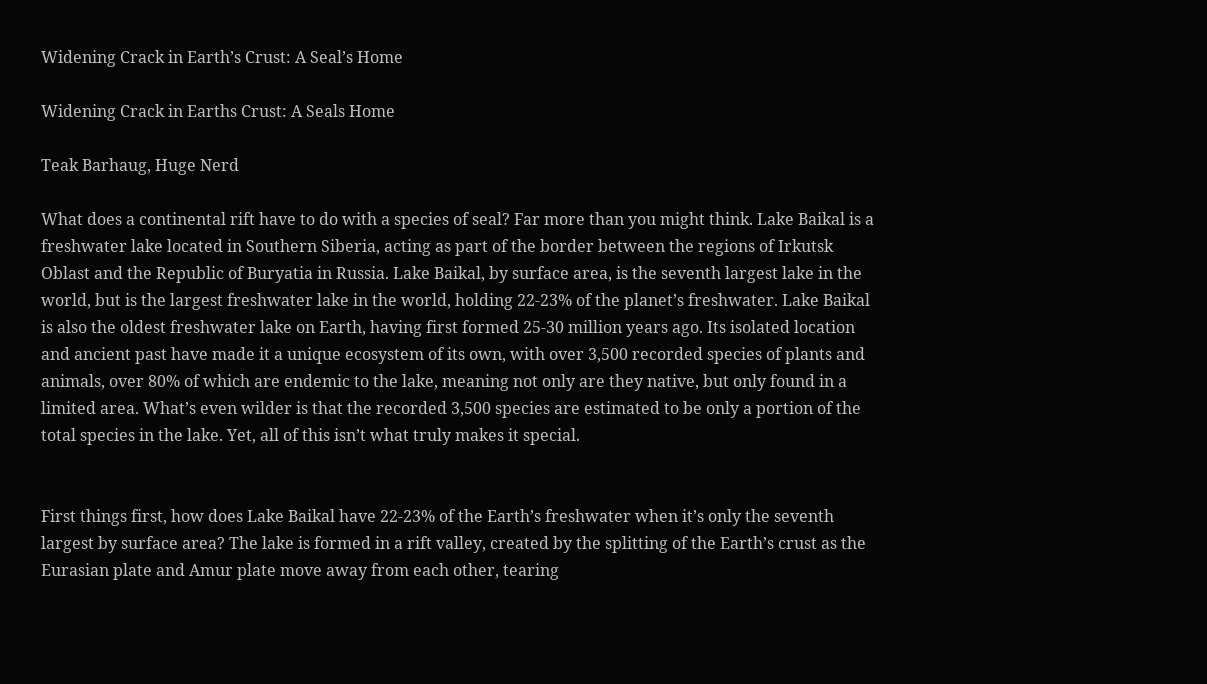Widening Crack in Earth’s Crust: A Seal’s Home

Widening Crack in Earths Crust: A Seals Home

Teak Barhaug, Huge Nerd

What does a continental rift have to do with a species of seal? Far more than you might think. Lake Baikal is a freshwater lake located in Southern Siberia, acting as part of the border between the regions of Irkutsk Oblast and the Republic of Buryatia in Russia. Lake Baikal, by surface area, is the seventh largest lake in the world, but is the largest freshwater lake in the world, holding 22-23% of the planet’s freshwater. Lake Baikal is also the oldest freshwater lake on Earth, having first formed 25-30 million years ago. Its isolated location and ancient past have made it a unique ecosystem of its own, with over 3,500 recorded species of plants and animals, over 80% of which are endemic to the lake, meaning not only are they native, but only found in a limited area. What’s even wilder is that the recorded 3,500 species are estimated to be only a portion of the total species in the lake. Yet, all of this isn’t what truly makes it special.


First things first, how does Lake Baikal have 22-23% of the Earth’s freshwater when it’s only the seventh largest by surface area? The lake is formed in a rift valley, created by the splitting of the Earth’s crust as the Eurasian plate and Amur plate move away from each other, tearing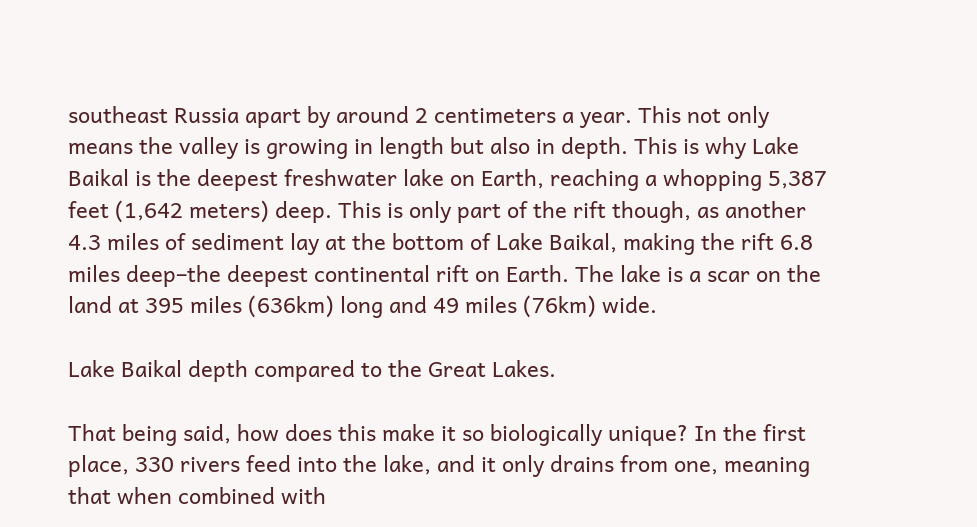southeast Russia apart by around 2 centimeters a year. This not only means the valley is growing in length but also in depth. This is why Lake Baikal is the deepest freshwater lake on Earth, reaching a whopping 5,387 feet (1,642 meters) deep. This is only part of the rift though, as another 4.3 miles of sediment lay at the bottom of Lake Baikal, making the rift 6.8 miles deep–the deepest continental rift on Earth. The lake is a scar on the land at 395 miles (636km) long and 49 miles (76km) wide.

Lake Baikal depth compared to the Great Lakes.

That being said, how does this make it so biologically unique? In the first place, 330 rivers feed into the lake, and it only drains from one, meaning that when combined with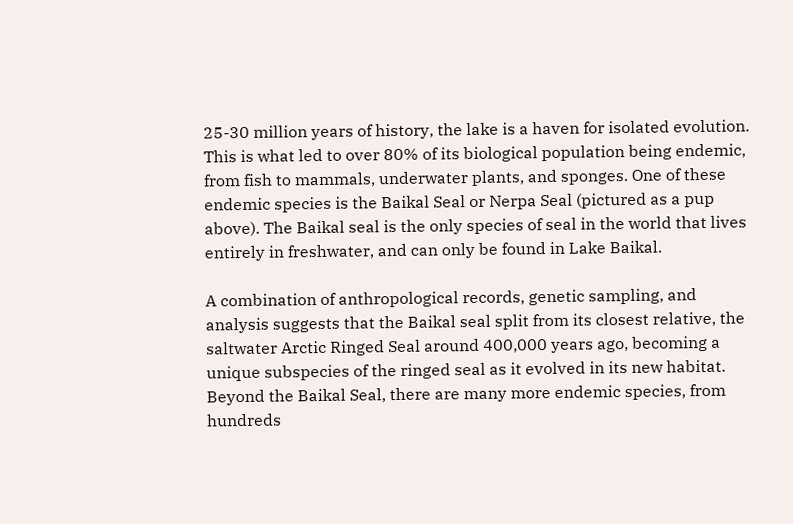25-30 million years of history, the lake is a haven for isolated evolution. This is what led to over 80% of its biological population being endemic, from fish to mammals, underwater plants, and sponges. One of these endemic species is the Baikal Seal or Nerpa Seal (pictured as a pup above). The Baikal seal is the only species of seal in the world that lives entirely in freshwater, and can only be found in Lake Baikal.

A combination of anthropological records, genetic sampling, and analysis suggests that the Baikal seal split from its closest relative, the saltwater Arctic Ringed Seal around 400,000 years ago, becoming a unique subspecies of the ringed seal as it evolved in its new habitat. Beyond the Baikal Seal, there are many more endemic species, from hundreds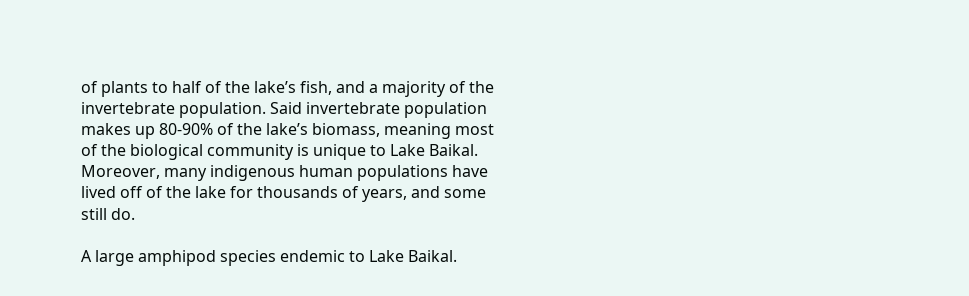of plants to half of the lake’s fish, and a majority of the invertebrate population. Said invertebrate population makes up 80-90% of the lake’s biomass, meaning most of the biological community is unique to Lake Baikal. Moreover, many indigenous human populations have lived off of the lake for thousands of years, and some still do.

A large amphipod species endemic to Lake Baikal.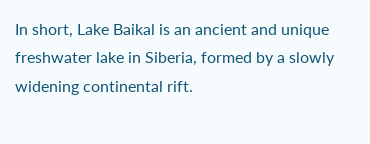In short, Lake Baikal is an ancient and unique freshwater lake in Siberia, formed by a slowly widening continental rift.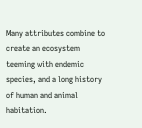Many attributes combine to create an ecosystem teeming with endemic species, and a long history of human and animal habitation.